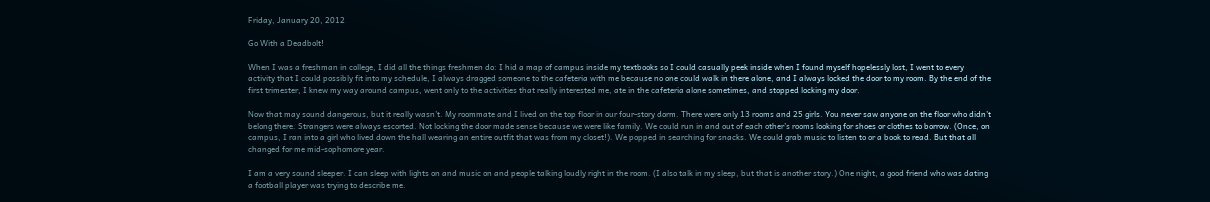Friday, January 20, 2012

Go With a Deadbolt!

When I was a freshman in college, I did all the things freshmen do: I hid a map of campus inside my textbooks so I could casually peek inside when I found myself hopelessly lost, I went to every activity that I could possibly fit into my schedule, I always dragged someone to the cafeteria with me because no one could walk in there alone, and I always locked the door to my room. By the end of the first trimester, I knew my way around campus, went only to the activities that really interested me, ate in the cafeteria alone sometimes, and stopped locking my door.

Now that may sound dangerous, but it really wasn’t. My roommate and I lived on the top floor in our four-story dorm. There were only 13 rooms and 25 girls. You never saw anyone on the floor who didn’t belong there. Strangers were always escorted. Not locking the door made sense because we were like family. We could run in and out of each other’s rooms looking for shoes or clothes to borrow. (Once, on campus, I ran into a girl who lived down the hall wearing an entire outfit that was from my closet!). We popped in searching for snacks. We could grab music to listen to or a book to read. But that all changed for me mid-sophomore year.

I am a very sound sleeper. I can sleep with lights on and music on and people talking loudly right in the room. (I also talk in my sleep, but that is another story.) One night, a good friend who was dating a football player was trying to describe me.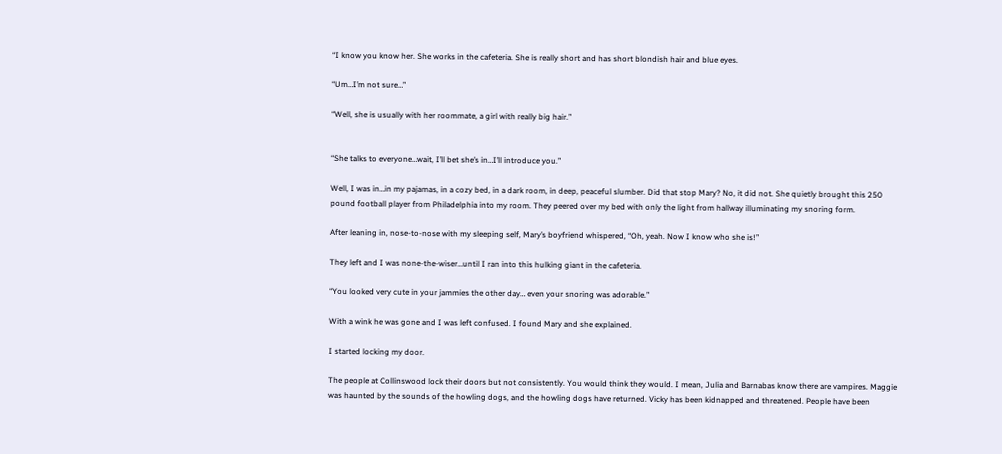“I know you know her. She works in the cafeteria. She is really short and has short blondish hair and blue eyes.

“Um…I’m not sure…”

“Well, she is usually with her roommate, a girl with really big hair.”


“She talks to everyone…wait, I’ll bet she’s in…I’ll introduce you.”

Well, I was in…in my pajamas, in a cozy bed, in a dark room, in deep, peaceful slumber. Did that stop Mary? No, it did not. She quietly brought this 250 pound football player from Philadelphia into my room. They peered over my bed with only the light from hallway illuminating my snoring form.

After leaning in, nose-to-nose with my sleeping self, Mary’s boyfriend whispered, “Oh, yeah. Now I know who she is!”

They left and I was none-the-wiser…until I ran into this hulking giant in the cafeteria.

“You looked very cute in your jammies the other day… even your snoring was adorable.”

With a wink he was gone and I was left confused. I found Mary and she explained.

I started locking my door.

The people at Collinswood lock their doors but not consistently. You would think they would. I mean, Julia and Barnabas know there are vampires. Maggie was haunted by the sounds of the howling dogs, and the howling dogs have returned. Vicky has been kidnapped and threatened. People have been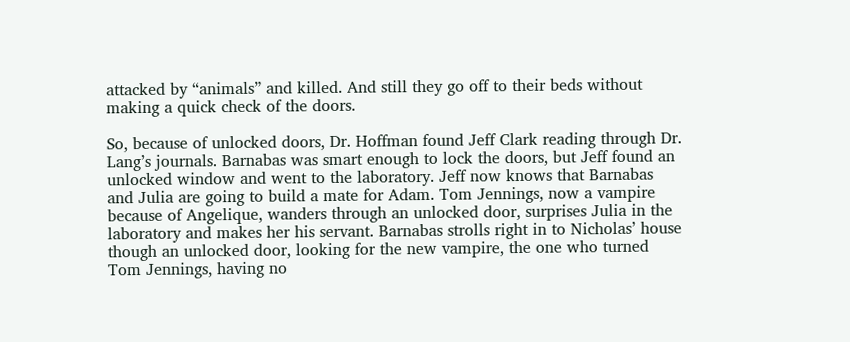attacked by “animals” and killed. And still they go off to their beds without making a quick check of the doors.

So, because of unlocked doors, Dr. Hoffman found Jeff Clark reading through Dr. Lang’s journals. Barnabas was smart enough to lock the doors, but Jeff found an unlocked window and went to the laboratory. Jeff now knows that Barnabas and Julia are going to build a mate for Adam. Tom Jennings, now a vampire because of Angelique, wanders through an unlocked door, surprises Julia in the laboratory and makes her his servant. Barnabas strolls right in to Nicholas’ house though an unlocked door, looking for the new vampire, the one who turned Tom Jennings, having no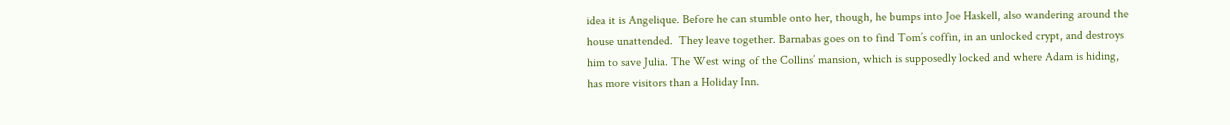idea it is Angelique. Before he can stumble onto her, though, he bumps into Joe Haskell, also wandering around the house unattended.  They leave together. Barnabas goes on to find Tom’s coffin, in an unlocked crypt, and destroys him to save Julia. The West wing of the Collins’ mansion, which is supposedly locked and where Adam is hiding, has more visitors than a Holiday Inn.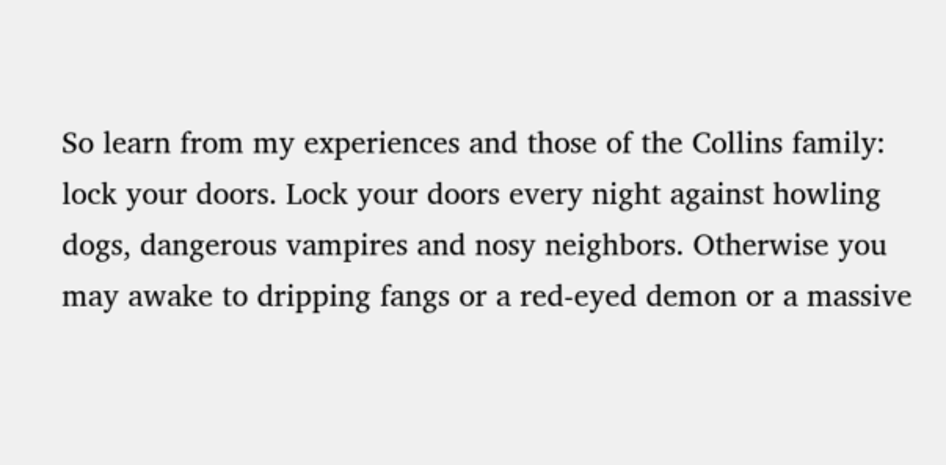So learn from my experiences and those of the Collins family: lock your doors. Lock your doors every night against howling dogs, dangerous vampires and nosy neighbors. Otherwise you may awake to dripping fangs or a red-eyed demon or a massive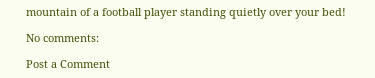mountain of a football player standing quietly over your bed!

No comments:

Post a Comment